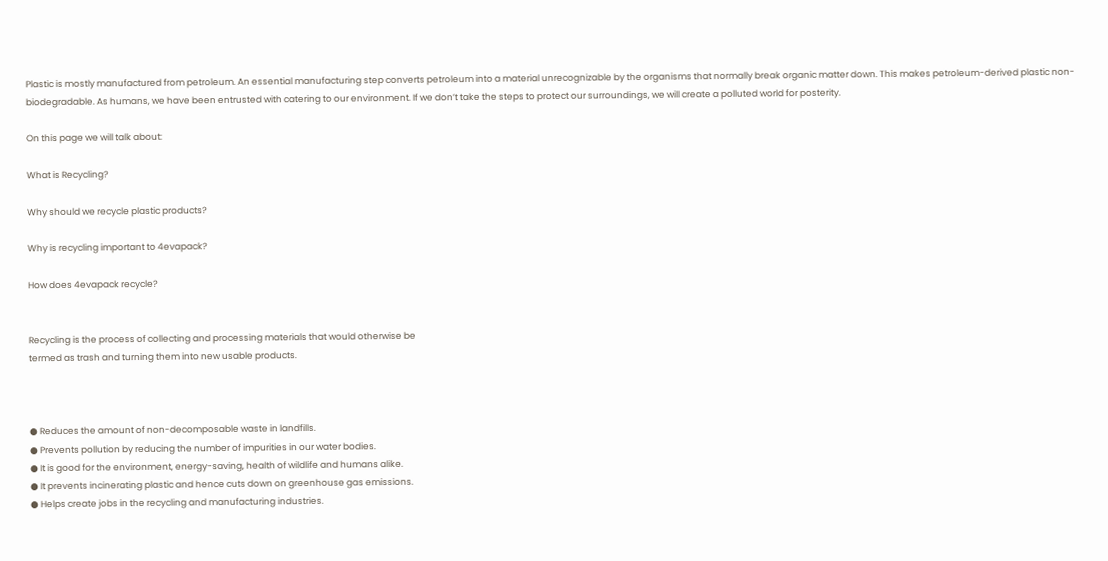Plastic is mostly manufactured from petroleum. An essential manufacturing step converts petroleum into a material unrecognizable by the organisms that normally break organic matter down. This makes petroleum-derived plastic non-biodegradable. As humans, we have been entrusted with catering to our environment. If we don’t take the steps to protect our surroundings, we will create a polluted world for posterity.

On this page we will talk about:

What is Recycling?

Why should we recycle plastic products?

Why is recycling important to 4evapack?

How does 4evapack recycle?


Recycling is the process of collecting and processing materials that would otherwise be
termed as trash and turning them into new usable products.



● Reduces the amount of non-decomposable waste in landfills.
● Prevents pollution by reducing the number of impurities in our water bodies.
● It is good for the environment, energy-saving, health of wildlife and humans alike.
● It prevents incinerating plastic and hence cuts down on greenhouse gas emissions.
● Helps create jobs in the recycling and manufacturing industries.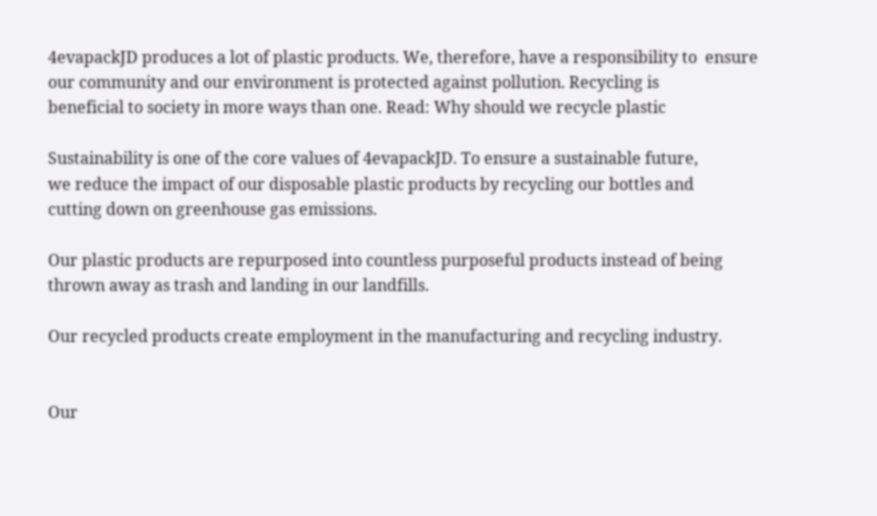4evapackJD produces a lot of plastic products. We, therefore, have a responsibility to  ensure our community and our environment is protected against pollution. Recycling is
beneficial to society in more ways than one. Read: Why should we recycle plastic

Sustainability is one of the core values of 4evapackJD. To ensure a sustainable future,
we reduce the impact of our disposable plastic products by recycling our bottles and
cutting down on greenhouse gas emissions.

Our plastic products are repurposed into countless purposeful products instead of being thrown away as trash and landing in our landfills.

Our recycled products create employment in the manufacturing and recycling industry.


Our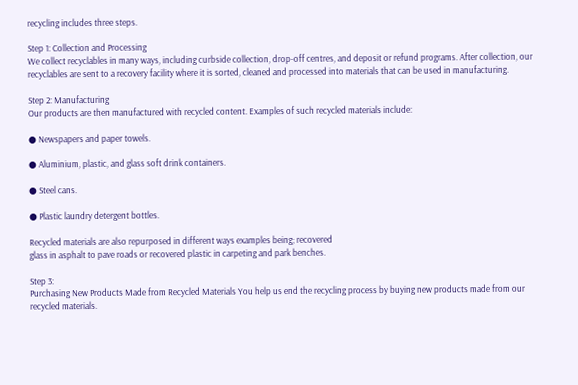recycling includes three steps.

Step 1: Collection and Processing
We collect recyclables in many ways, including curbside collection, drop-off centres, and deposit or refund programs. After collection, our recyclables are sent to a recovery facility where it is sorted, cleaned and processed into materials that can be used in manufacturing.

Step 2: Manufacturing
Our products are then manufactured with recycled content. Examples of such recycled materials include:

● Newspapers and paper towels.

● Aluminium, plastic, and glass soft drink containers.

● Steel cans.

● Plastic laundry detergent bottles.

Recycled materials are also repurposed in different ways examples being; recovered
glass in asphalt to pave roads or recovered plastic in carpeting and park benches.

Step 3:
Purchasing New Products Made from Recycled Materials You help us end the recycling process by buying new products made from our recycled materials.